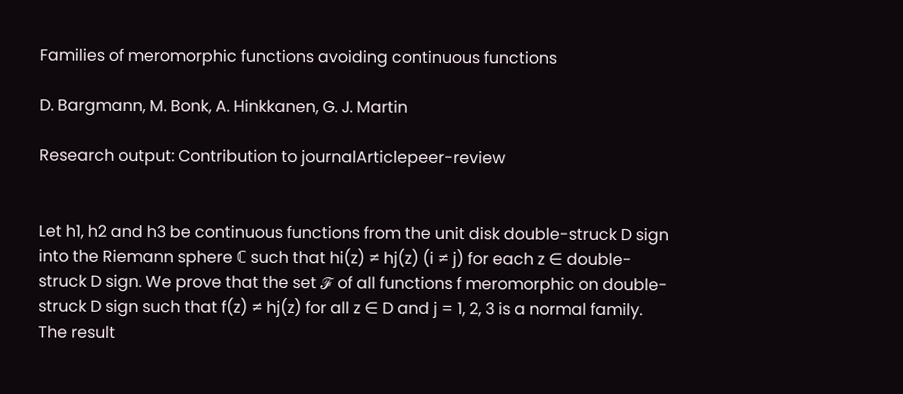Families of meromorphic functions avoiding continuous functions

D. Bargmann, M. Bonk, A. Hinkkanen, G. J. Martin

Research output: Contribution to journalArticlepeer-review


Let h1, h2 and h3 be continuous functions from the unit disk double-struck D sign into the Riemann sphere ℂ such that hi(z) ≠ hj(z) (i ≠ j) for each z ∈ double-struck D sign. We prove that the set ℱ of all functions f meromorphic on double-struck D sign such that f(z) ≠ hj(z) for all z ∈ D and j = 1, 2, 3 is a normal family. The result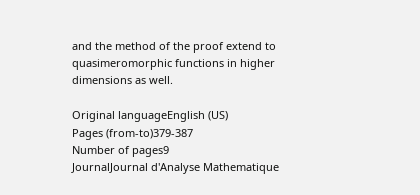and the method of the proof extend to quasimeromorphic functions in higher dimensions as well.

Original languageEnglish (US)
Pages (from-to)379-387
Number of pages9
JournalJournal d'Analyse Mathematique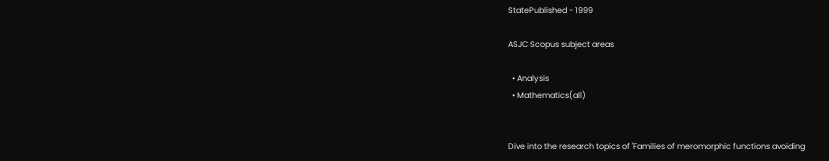StatePublished - 1999

ASJC Scopus subject areas

  • Analysis
  • Mathematics(all)


Dive into the research topics of 'Families of meromorphic functions avoiding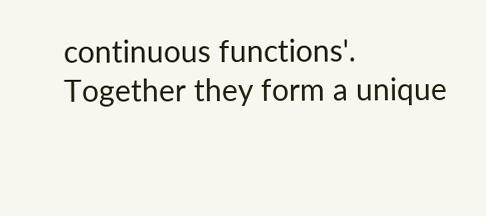continuous functions'. Together they form a unique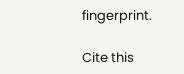fingerprint.

Cite this